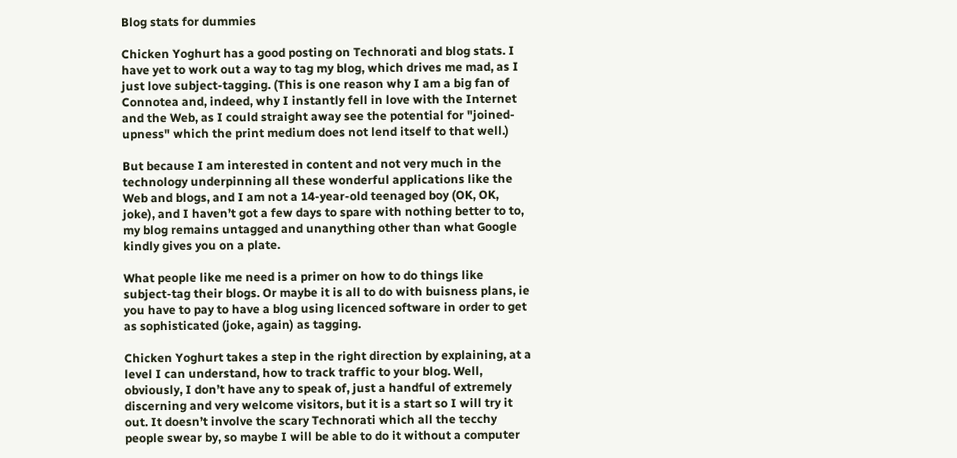Blog stats for dummies

Chicken Yoghurt has a good posting on Technorati and blog stats. I have yet to work out a way to tag my blog, which drives me mad, as I just love subject-tagging. (This is one reason why I am a big fan of Connotea and, indeed, why I instantly fell in love with the Internet and the Web, as I could straight away see the potential for "joined-upness" which the print medium does not lend itself to that well.)

But because I am interested in content and not very much in the technology underpinning all these wonderful applications like the Web and blogs, and I am not a 14-year-old teenaged boy (OK, OK, joke), and I haven’t got a few days to spare with nothing better to to, my blog remains untagged and unanything other than what Google kindly gives you on a plate.

What people like me need is a primer on how to do things like subject-tag their blogs. Or maybe it is all to do with buisness plans, ie you have to pay to have a blog using licenced software in order to get as sophisticated (joke, again) as tagging.

Chicken Yoghurt takes a step in the right direction by explaining, at a level I can understand, how to track traffic to your blog. Well, obviously, I don’t have any to speak of, just a handful of extremely discerning and very welcome visitors, but it is a start so I will try it out. It doesn’t involve the scary Technorati which all the tecchy people swear by, so maybe I will be able to do it without a computer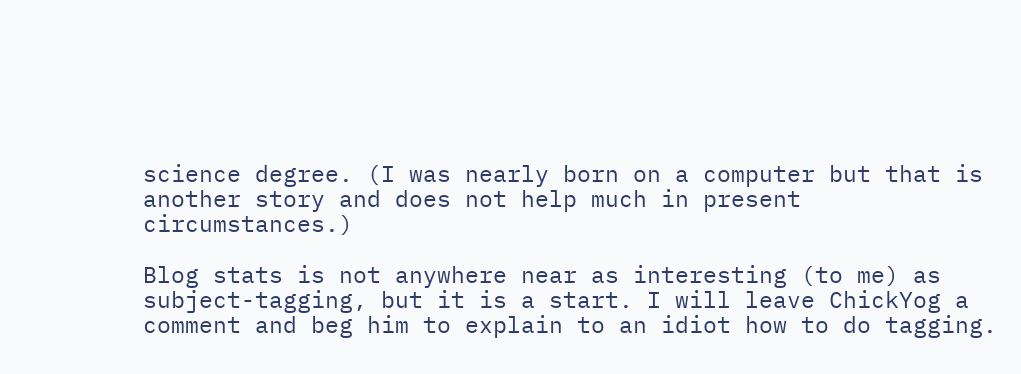science degree. (I was nearly born on a computer but that is another story and does not help much in present circumstances.)

Blog stats is not anywhere near as interesting (to me) as subject-tagging, but it is a start. I will leave ChickYog a comment and beg him to explain to an idiot how to do tagging.